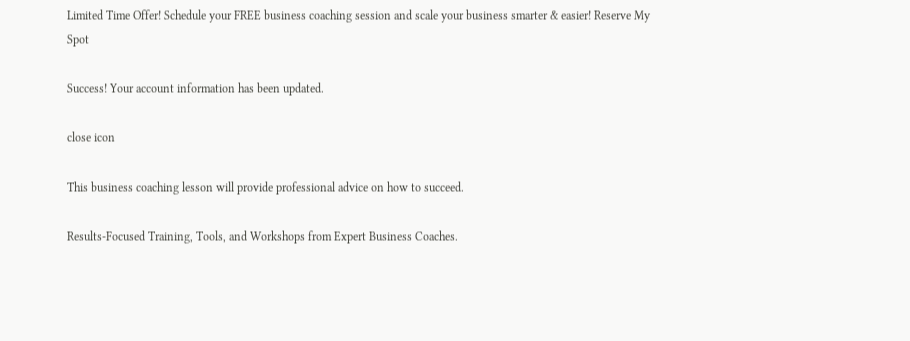Limited Time Offer! Schedule your FREE business coaching session and scale your business smarter & easier! Reserve My Spot

Success! Your account information has been updated.

close icon

This business coaching lesson will provide professional advice on how to succeed.

Results-Focused Training, Tools, and Workshops from Expert Business Coaches.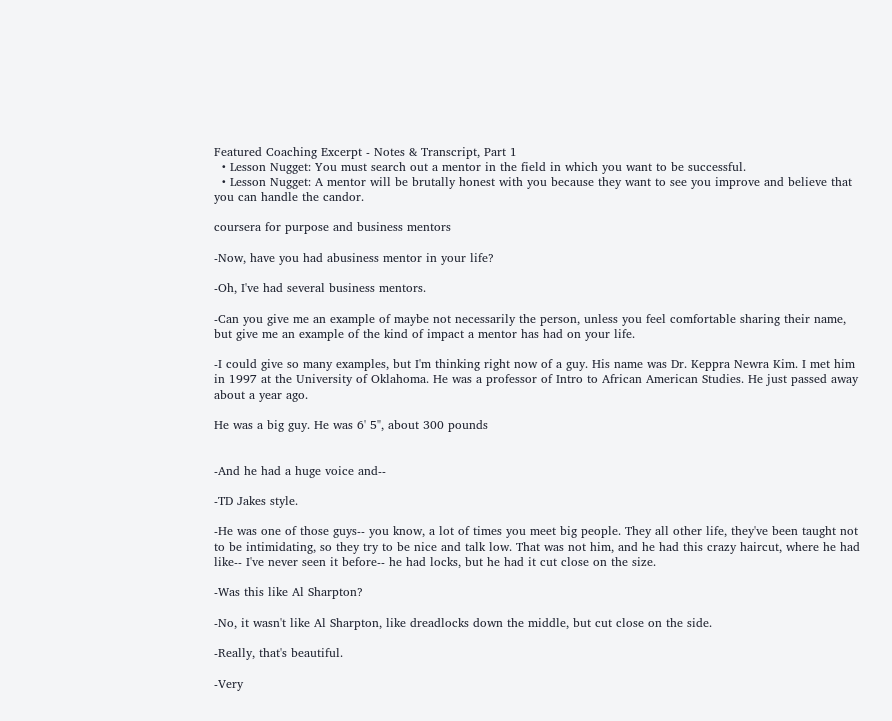Featured Coaching Excerpt - Notes & Transcript, Part 1
  • Lesson Nugget: You must search out a mentor in the field in which you want to be successful.
  • Lesson Nugget: A mentor will be brutally honest with you because they want to see you improve and believe that you can handle the candor.

coursera for purpose and business mentors

-Now, have you had abusiness mentor in your life?

-Oh, I've had several business mentors.

-Can you give me an example of maybe not necessarily the person, unless you feel comfortable sharing their name, but give me an example of the kind of impact a mentor has had on your life.

-I could give so many examples, but I'm thinking right now of a guy. His name was Dr. Keppra Newra Kim. I met him in 1997 at the University of Oklahoma. He was a professor of Intro to African American Studies. He just passed away about a year ago.

He was a big guy. He was 6' 5", about 300 pounds


-And he had a huge voice and--

-TD Jakes style.

-He was one of those guys-- you know, a lot of times you meet big people. They all other life, they've been taught not to be intimidating, so they try to be nice and talk low. That was not him, and he had this crazy haircut, where he had like-- I've never seen it before-- he had locks, but he had it cut close on the size.

-Was this like Al Sharpton?

-No, it wasn't like Al Sharpton, like dreadlocks down the middle, but cut close on the side.

-Really, that's beautiful.

-Very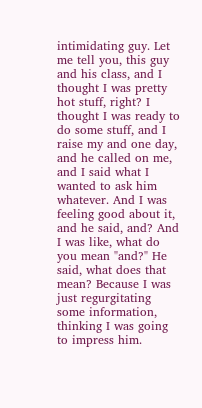intimidating guy. Let me tell you, this guy and his class, and I thought I was pretty hot stuff, right? I thought I was ready to do some stuff, and I raise my and one day, and he called on me, and I said what I wanted to ask him whatever. And I was feeling good about it, and he said, and? And I was like, what do you mean "and?" He said, what does that mean? Because I was just regurgitating some information, thinking I was going to impress him.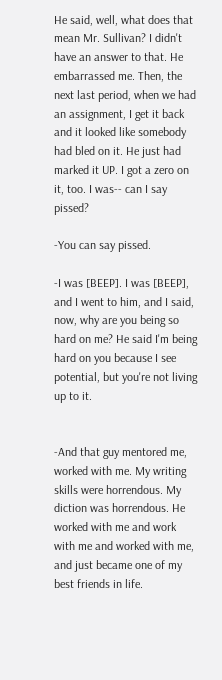He said, well, what does that mean Mr. Sullivan? I didn't have an answer to that. He embarrassed me. Then, the next last period, when we had an assignment, I get it back and it looked like somebody had bled on it. He just had marked it UP. I got a zero on it, too. I was-- can I say pissed?

-You can say pissed.

-I was [BEEP]. I was [BEEP], and I went to him, and I said, now, why are you being so hard on me? He said I'm being hard on you because I see potential, but you're not living up to it.


-And that guy mentored me, worked with me. My writing skills were horrendous. My diction was horrendous. He worked with me and work with me and worked with me, and just became one of my best friends in life.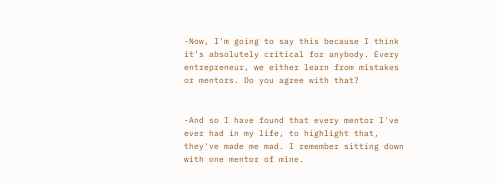-Now, I'm going to say this because I think it's absolutely critical for anybody. Every entrepreneur, we either learn from mistakes or mentors. Do you agree with that?


-And so I have found that every mentor I've ever had in my life, to highlight that, they've made me mad. I remember sitting down with one mentor of mine.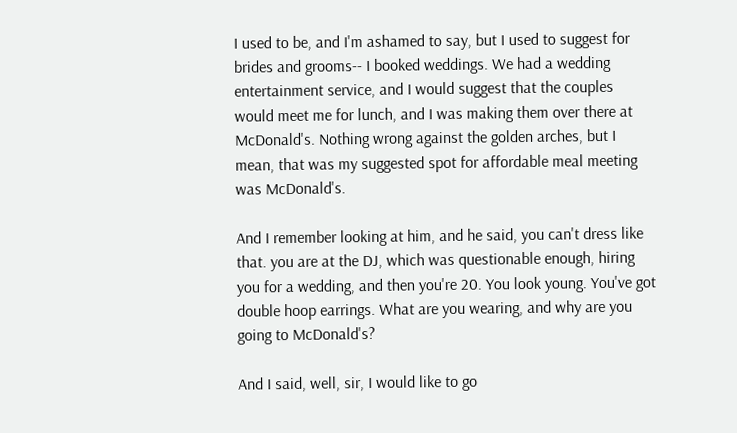I used to be, and I'm ashamed to say, but I used to suggest for brides and grooms-- I booked weddings. We had a wedding entertainment service, and I would suggest that the couples would meet me for lunch, and I was making them over there at McDonald's. Nothing wrong against the golden arches, but I mean, that was my suggested spot for affordable meal meeting was McDonald's.

And I remember looking at him, and he said, you can't dress like that. you are at the DJ, which was questionable enough, hiring you for a wedding, and then you're 20. You look young. You've got double hoop earrings. What are you wearing, and why are you going to McDonald's?

And I said, well, sir, I would like to go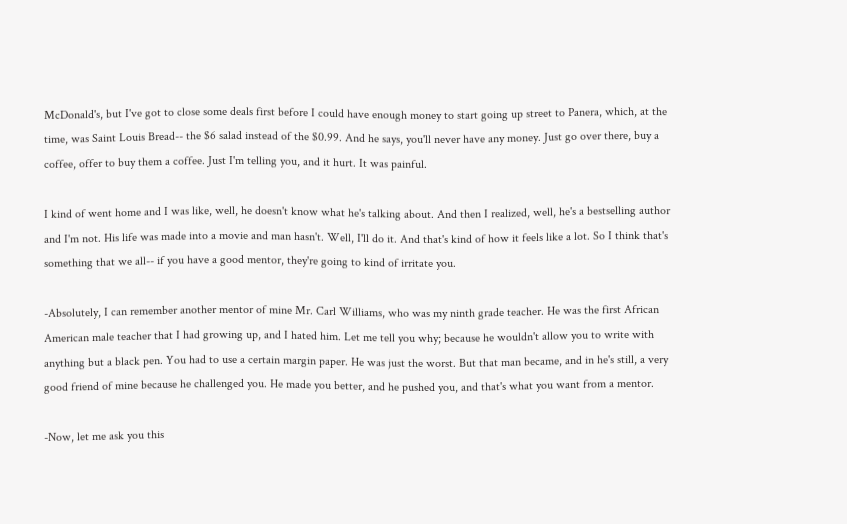McDonald's, but I've got to close some deals first before I could have enough money to start going up street to Panera, which, at the time, was Saint Louis Bread-- the $6 salad instead of the $0.99. And he says, you'll never have any money. Just go over there, buy a coffee, offer to buy them a coffee. Just I'm telling you, and it hurt. It was painful.

I kind of went home and I was like, well, he doesn't know what he's talking about. And then I realized, well, he's a bestselling author and I'm not. His life was made into a movie and man hasn't. Well, I'll do it. And that's kind of how it feels like a lot. So I think that's something that we all-- if you have a good mentor, they're going to kind of irritate you.

-Absolutely, I can remember another mentor of mine Mr. Carl Williams, who was my ninth grade teacher. He was the first African American male teacher that I had growing up, and I hated him. Let me tell you why; because he wouldn't allow you to write with anything but a black pen. You had to use a certain margin paper. He was just the worst. But that man became, and in he's still, a very good friend of mine because he challenged you. He made you better, and he pushed you, and that's what you want from a mentor.

-Now, let me ask you this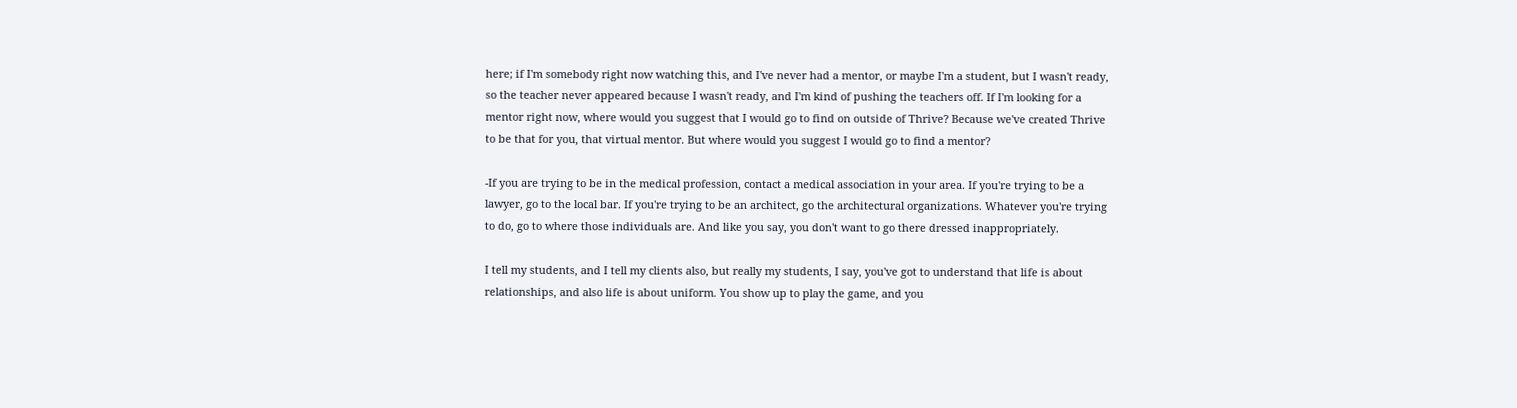here; if I'm somebody right now watching this, and I've never had a mentor, or maybe I'm a student, but I wasn't ready, so the teacher never appeared because I wasn't ready, and I'm kind of pushing the teachers off. If I'm looking for a mentor right now, where would you suggest that I would go to find on outside of Thrive? Because we've created Thrive to be that for you, that virtual mentor. But where would you suggest I would go to find a mentor?

-If you are trying to be in the medical profession, contact a medical association in your area. If you're trying to be a lawyer, go to the local bar. If you're trying to be an architect, go the architectural organizations. Whatever you're trying to do, go to where those individuals are. And like you say, you don't want to go there dressed inappropriately.

I tell my students, and I tell my clients also, but really my students, I say, you've got to understand that life is about relationships, and also life is about uniform. You show up to play the game, and you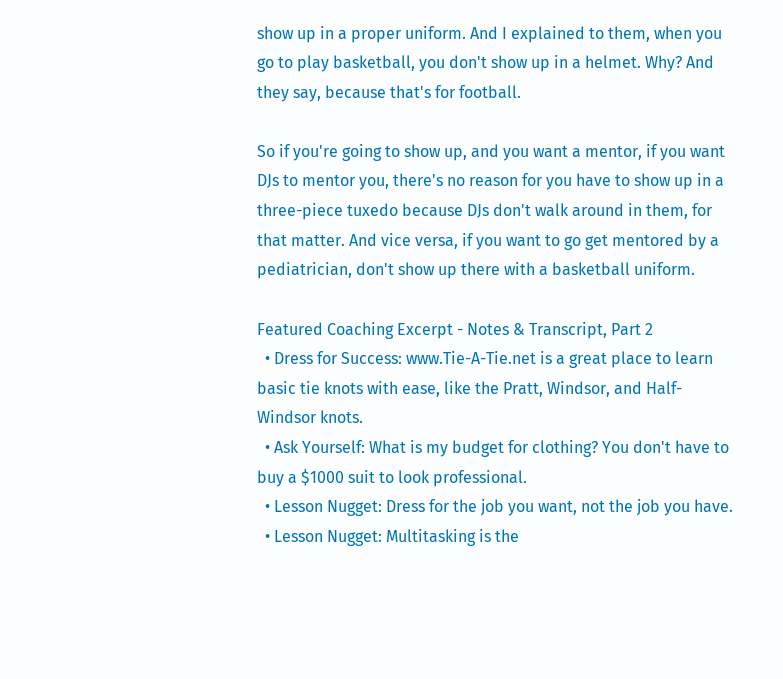show up in a proper uniform. And I explained to them, when you go to play basketball, you don't show up in a helmet. Why? And they say, because that's for football.

So if you're going to show up, and you want a mentor, if you want DJs to mentor you, there's no reason for you have to show up in a three-piece tuxedo because DJs don't walk around in them, for that matter. And vice versa, if you want to go get mentored by a pediatrician, don't show up there with a basketball uniform.

Featured Coaching Excerpt - Notes & Transcript, Part 2
  • Dress for Success: www.Tie-A-Tie.net is a great place to learn basic tie knots with ease, like the Pratt, Windsor, and Half-Windsor knots.
  • Ask Yourself: What is my budget for clothing? You don't have to buy a $1000 suit to look professional.
  • Lesson Nugget: Dress for the job you want, not the job you have.
  • Lesson Nugget: Multitasking is the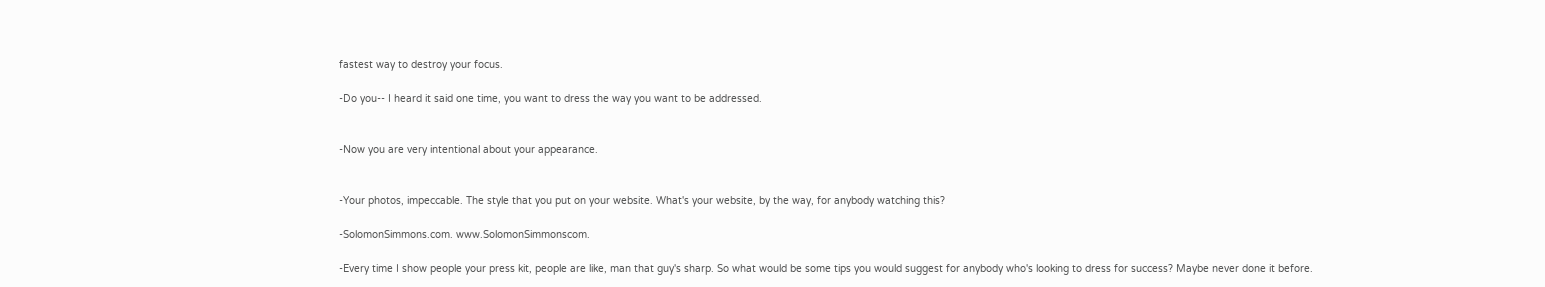fastest way to destroy your focus.

-Do you-- I heard it said one time, you want to dress the way you want to be addressed.


-Now you are very intentional about your appearance.


-Your photos, impeccable. The style that you put on your website. What's your website, by the way, for anybody watching this?

-SolomonSimmons.com. www.SolomonSimmonscom.

-Every time I show people your press kit, people are like, man that guy's sharp. So what would be some tips you would suggest for anybody who's looking to dress for success? Maybe never done it before.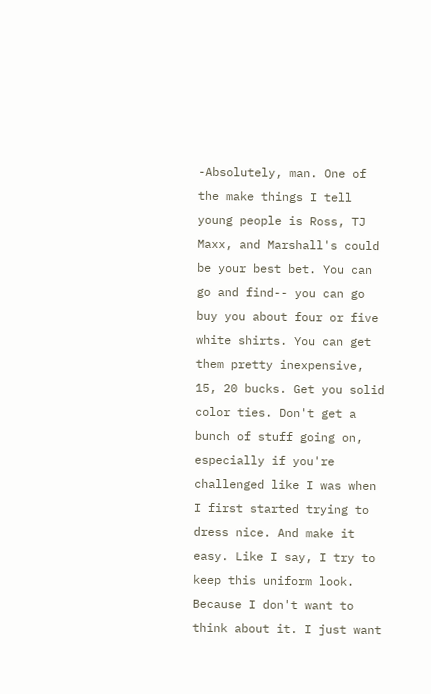-Absolutely, man. One of the make things I tell young people is Ross, TJ Maxx, and Marshall's could be your best bet. You can go and find-- you can go buy you about four or five white shirts. You can get them pretty inexpensive, 15, 20 bucks. Get you solid color ties. Don't get a bunch of stuff going on, especially if you're challenged like I was when I first started trying to dress nice. And make it easy. Like I say, I try to keep this uniform look. Because I don't want to think about it. I just want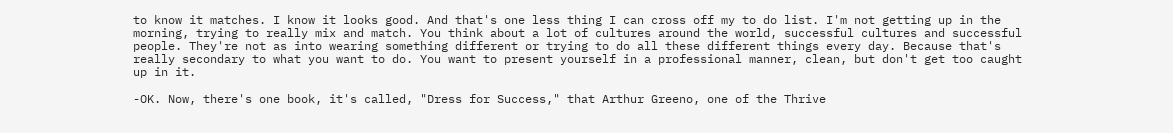to know it matches. I know it looks good. And that's one less thing I can cross off my to do list. I'm not getting up in the morning, trying to really mix and match. You think about a lot of cultures around the world, successful cultures and successful people. They're not as into wearing something different or trying to do all these different things every day. Because that's really secondary to what you want to do. You want to present yourself in a professional manner, clean, but don't get too caught up in it.

-OK. Now, there's one book, it's called, "Dress for Success," that Arthur Greeno, one of the Thrive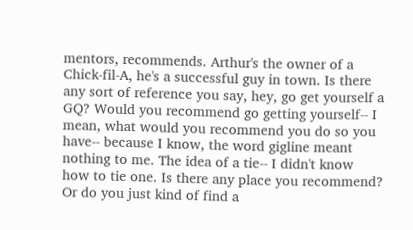mentors, recommends. Arthur's the owner of a Chick-fil-A, he's a successful guy in town. Is there any sort of reference you say, hey, go get yourself a GQ? Would you recommend go getting yourself-- I mean, what would you recommend you do so you have-- because I know, the word gigline meant nothing to me. The idea of a tie-- I didn't know how to tie one. Is there any place you recommend? Or do you just kind of find a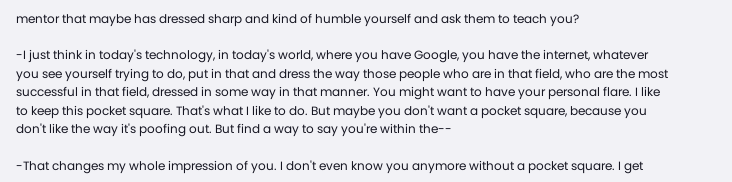mentor that maybe has dressed sharp and kind of humble yourself and ask them to teach you?

-I just think in today's technology, in today's world, where you have Google, you have the internet, whatever you see yourself trying to do, put in that and dress the way those people who are in that field, who are the most successful in that field, dressed in some way in that manner. You might want to have your personal flare. I like to keep this pocket square. That's what I like to do. But maybe you don't want a pocket square, because you don't like the way it's poofing out. But find a way to say you're within the--

-That changes my whole impression of you. I don't even know you anymore without a pocket square. I get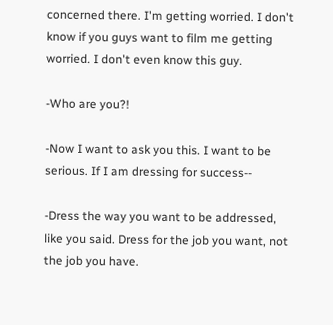concerned there. I'm getting worried. I don't know if you guys want to film me getting worried. I don't even know this guy.

-Who are you?!

-Now I want to ask you this. I want to be serious. If I am dressing for success--

-Dress the way you want to be addressed, like you said. Dress for the job you want, not the job you have.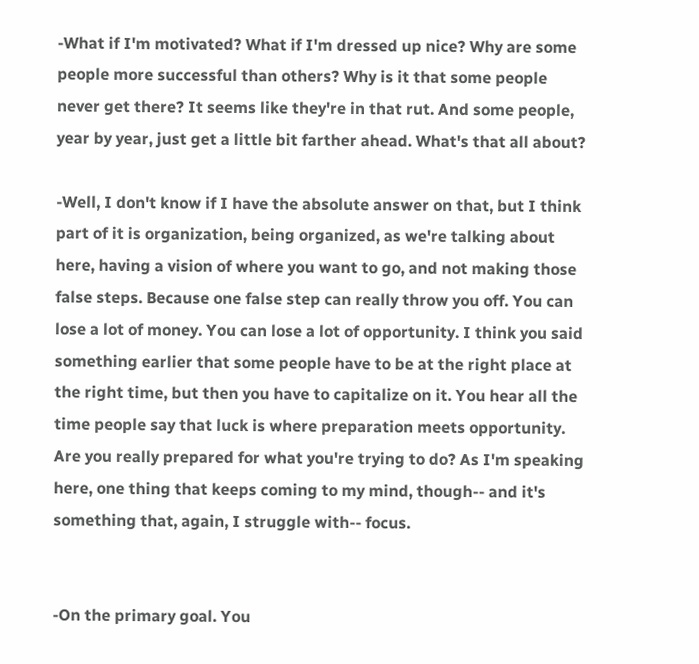-What if I'm motivated? What if I'm dressed up nice? Why are some people more successful than others? Why is it that some people never get there? It seems like they're in that rut. And some people, year by year, just get a little bit farther ahead. What's that all about?

-Well, I don't know if I have the absolute answer on that, but I think part of it is organization, being organized, as we're talking about here, having a vision of where you want to go, and not making those false steps. Because one false step can really throw you off. You can lose a lot of money. You can lose a lot of opportunity. I think you said something earlier that some people have to be at the right place at the right time, but then you have to capitalize on it. You hear all the time people say that luck is where preparation meets opportunity. Are you really prepared for what you're trying to do? As I'm speaking here, one thing that keeps coming to my mind, though-- and it's something that, again, I struggle with-- focus.


-On the primary goal. You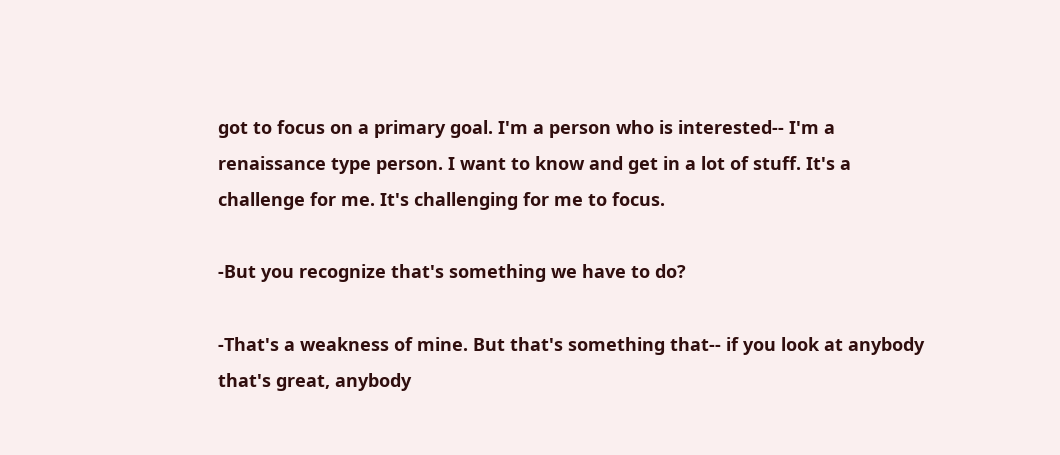got to focus on a primary goal. I'm a person who is interested-- I'm a renaissance type person. I want to know and get in a lot of stuff. It's a challenge for me. It's challenging for me to focus.

-But you recognize that's something we have to do?

-That's a weakness of mine. But that's something that-- if you look at anybody that's great, anybody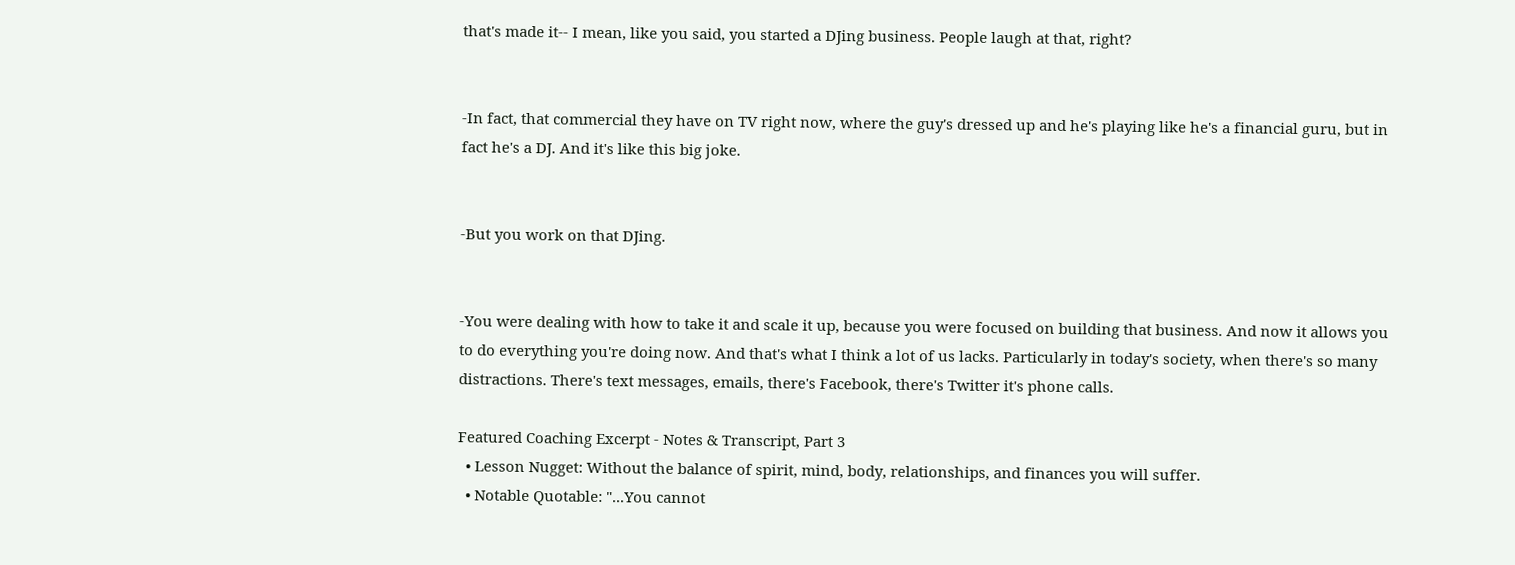that's made it-- I mean, like you said, you started a DJing business. People laugh at that, right?


-In fact, that commercial they have on TV right now, where the guy's dressed up and he's playing like he's a financial guru, but in fact he's a DJ. And it's like this big joke.


-But you work on that DJing.


-You were dealing with how to take it and scale it up, because you were focused on building that business. And now it allows you to do everything you're doing now. And that's what I think a lot of us lacks. Particularly in today's society, when there's so many distractions. There's text messages, emails, there's Facebook, there's Twitter it's phone calls.

Featured Coaching Excerpt - Notes & Transcript, Part 3
  • Lesson Nugget: Without the balance of spirit, mind, body, relationships, and finances you will suffer.
  • Notable Quotable: "...You cannot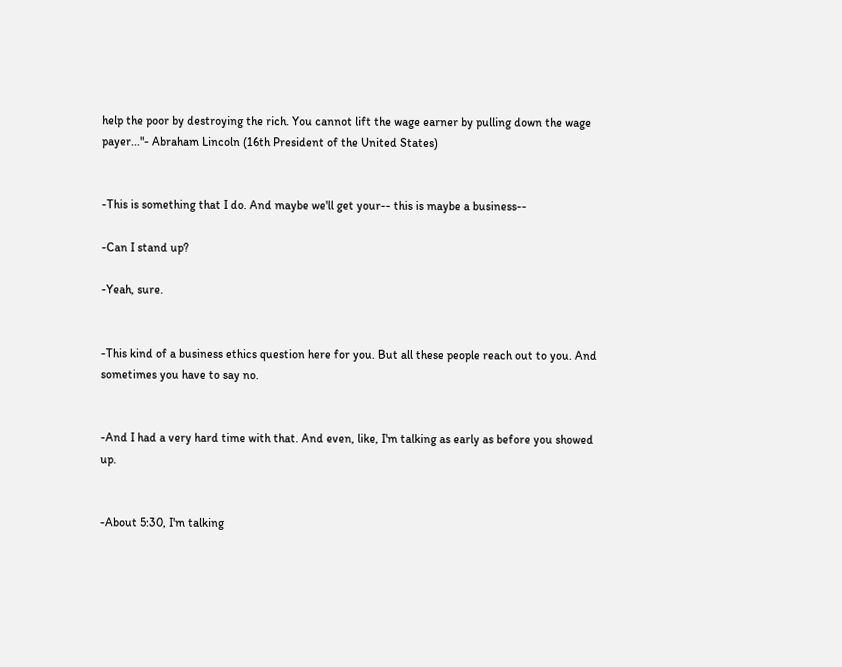help the poor by destroying the rich. You cannot lift the wage earner by pulling down the wage payer..."- Abraham Lincoln (16th President of the United States)


-This is something that I do. And maybe we'll get your-- this is maybe a business--

-Can I stand up?

-Yeah, sure.


-This kind of a business ethics question here for you. But all these people reach out to you. And sometimes you have to say no.


-And I had a very hard time with that. And even, like, I'm talking as early as before you showed up.


-About 5:30, I'm talking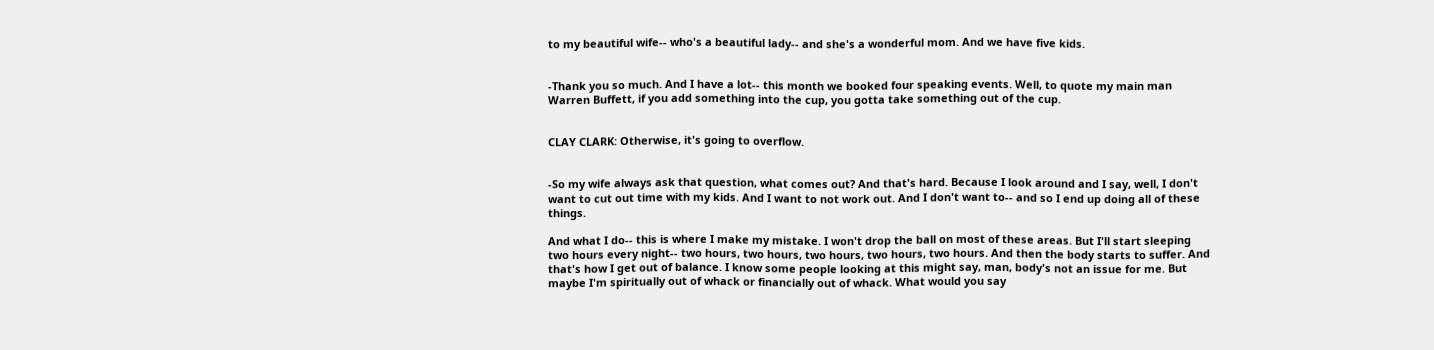to my beautiful wife-- who's a beautiful lady-- and she's a wonderful mom. And we have five kids.


-Thank you so much. And I have a lot-- this month we booked four speaking events. Well, to quote my main man Warren Buffett, if you add something into the cup, you gotta take something out of the cup.


CLAY CLARK: Otherwise, it's going to overflow.


-So my wife always ask that question, what comes out? And that's hard. Because I look around and I say, well, I don't want to cut out time with my kids. And I want to not work out. And I don't want to-- and so I end up doing all of these things.

And what I do-- this is where I make my mistake. I won't drop the ball on most of these areas. But I'll start sleeping two hours every night-- two hours, two hours, two hours, two hours, two hours. And then the body starts to suffer. And that's how I get out of balance. I know some people looking at this might say, man, body's not an issue for me. But maybe I'm spiritually out of whack or financially out of whack. What would you say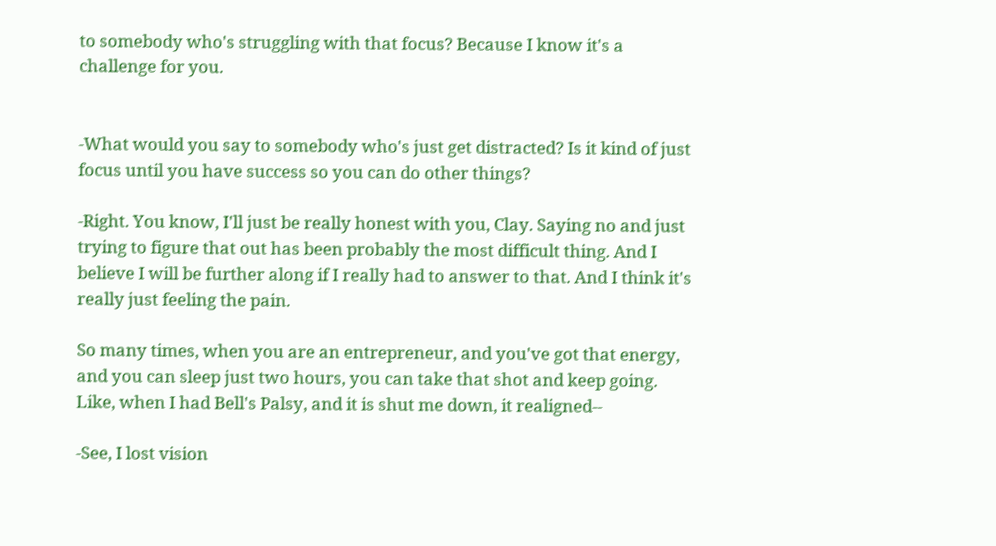to somebody who's struggling with that focus? Because I know it's a challenge for you.


-What would you say to somebody who's just get distracted? Is it kind of just focus until you have success so you can do other things?

-Right. You know, I'll just be really honest with you, Clay. Saying no and just trying to figure that out has been probably the most difficult thing. And I believe I will be further along if I really had to answer to that. And I think it's really just feeling the pain.

So many times, when you are an entrepreneur, and you've got that energy, and you can sleep just two hours, you can take that shot and keep going. Like, when I had Bell's Palsy, and it is shut me down, it realigned--

-See, I lost vision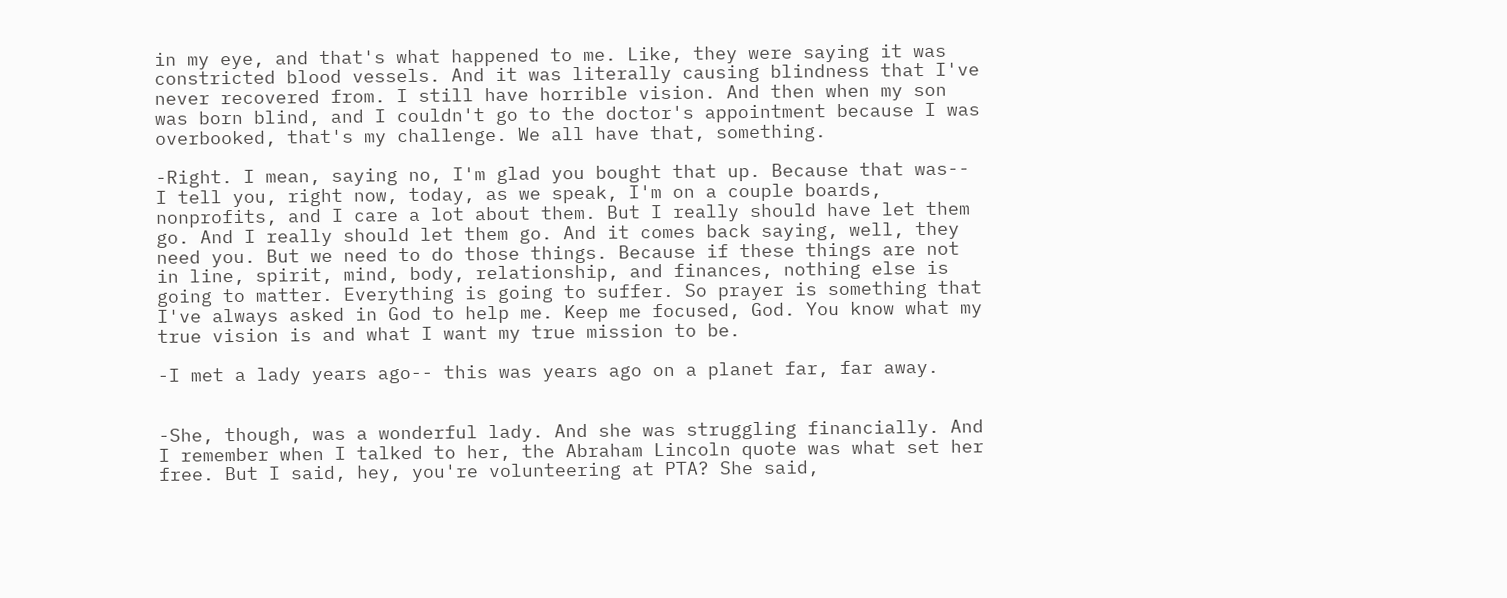in my eye, and that's what happened to me. Like, they were saying it was constricted blood vessels. And it was literally causing blindness that I've never recovered from. I still have horrible vision. And then when my son was born blind, and I couldn't go to the doctor's appointment because I was overbooked, that's my challenge. We all have that, something.

-Right. I mean, saying no, I'm glad you bought that up. Because that was-- I tell you, right now, today, as we speak, I'm on a couple boards, nonprofits, and I care a lot about them. But I really should have let them go. And I really should let them go. And it comes back saying, well, they need you. But we need to do those things. Because if these things are not in line, spirit, mind, body, relationship, and finances, nothing else is going to matter. Everything is going to suffer. So prayer is something that I've always asked in God to help me. Keep me focused, God. You know what my true vision is and what I want my true mission to be.

-I met a lady years ago-- this was years ago on a planet far, far away.


-She, though, was a wonderful lady. And she was struggling financially. And I remember when I talked to her, the Abraham Lincoln quote was what set her free. But I said, hey, you're volunteering at PTA? She said,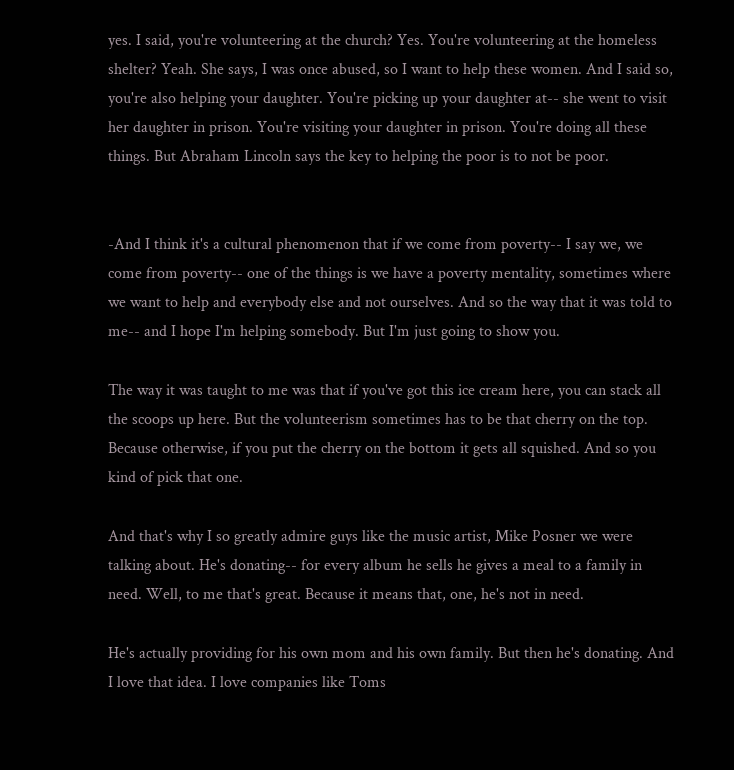yes. I said, you're volunteering at the church? Yes. You're volunteering at the homeless shelter? Yeah. She says, I was once abused, so I want to help these women. And I said so, you're also helping your daughter. You're picking up your daughter at-- she went to visit her daughter in prison. You're visiting your daughter in prison. You're doing all these things. But Abraham Lincoln says the key to helping the poor is to not be poor.


-And I think it's a cultural phenomenon that if we come from poverty-- I say we, we come from poverty-- one of the things is we have a poverty mentality, sometimes where we want to help and everybody else and not ourselves. And so the way that it was told to me-- and I hope I'm helping somebody. But I'm just going to show you.

The way it was taught to me was that if you've got this ice cream here, you can stack all the scoops up here. But the volunteerism sometimes has to be that cherry on the top. Because otherwise, if you put the cherry on the bottom it gets all squished. And so you kind of pick that one.

And that's why I so greatly admire guys like the music artist, Mike Posner we were talking about. He's donating-- for every album he sells he gives a meal to a family in need. Well, to me that's great. Because it means that, one, he's not in need.

He's actually providing for his own mom and his own family. But then he's donating. And I love that idea. I love companies like Toms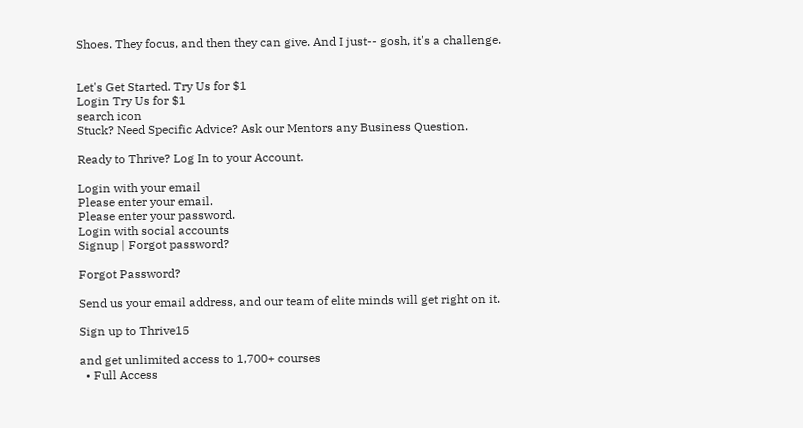Shoes. They focus, and then they can give. And I just-- gosh, it's a challenge.


Let's Get Started. Try Us for $1
Login Try Us for $1
search icon
Stuck? Need Specific Advice? Ask our Mentors any Business Question.

Ready to Thrive? Log In to your Account.

Login with your email
Please enter your email.
Please enter your password.
Login with social accounts
Signup | Forgot password?

Forgot Password?

Send us your email address, and our team of elite minds will get right on it.

Sign up to Thrive15

and get unlimited access to 1,700+ courses
  • Full Access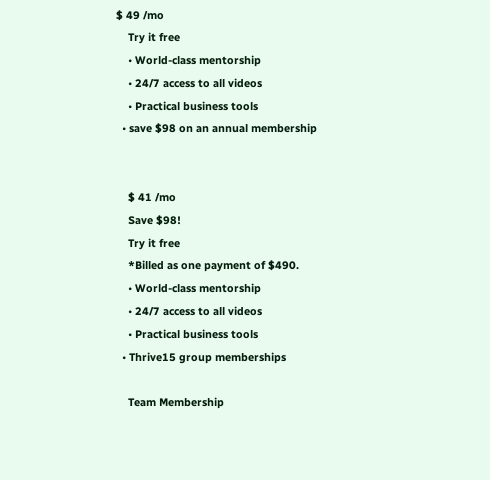$ 49 /mo
    Try it free
    • World-class mentorship
    • 24/7 access to all videos
    • Practical business tools
  • save $98 on an annual membership


    $ 41 /mo
    Save $98!
    Try it free
    *Billed as one payment of $490.
    • World-class mentorship
    • 24/7 access to all videos
    • Practical business tools
  • Thrive15 group memberships

    Team Membership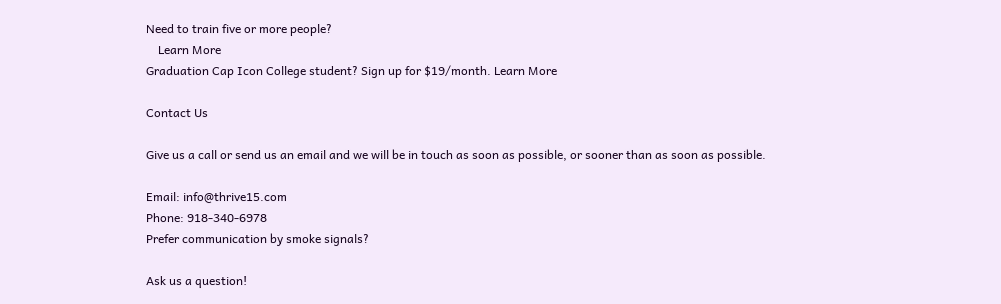Need to train five or more people?
    Learn More
Graduation Cap Icon College student? Sign up for $19/month. Learn More

Contact Us

Give us a call or send us an email and we will be in touch as soon as possible, or sooner than as soon as possible.

Email: info@thrive15.com
Phone: 918-340-6978
Prefer communication by smoke signals?

Ask us a question!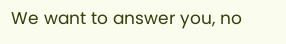We want to answer you, no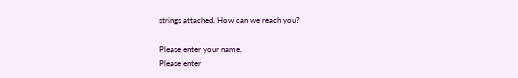strings attached. How can we reach you?

Please enter your name.
Please enter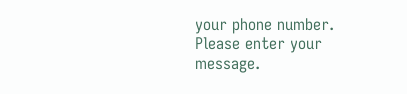your phone number.
Please enter your message.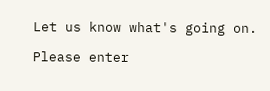Let us know what's going on.

Please enter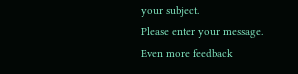your subject.
Please enter your message.
Even more feedback